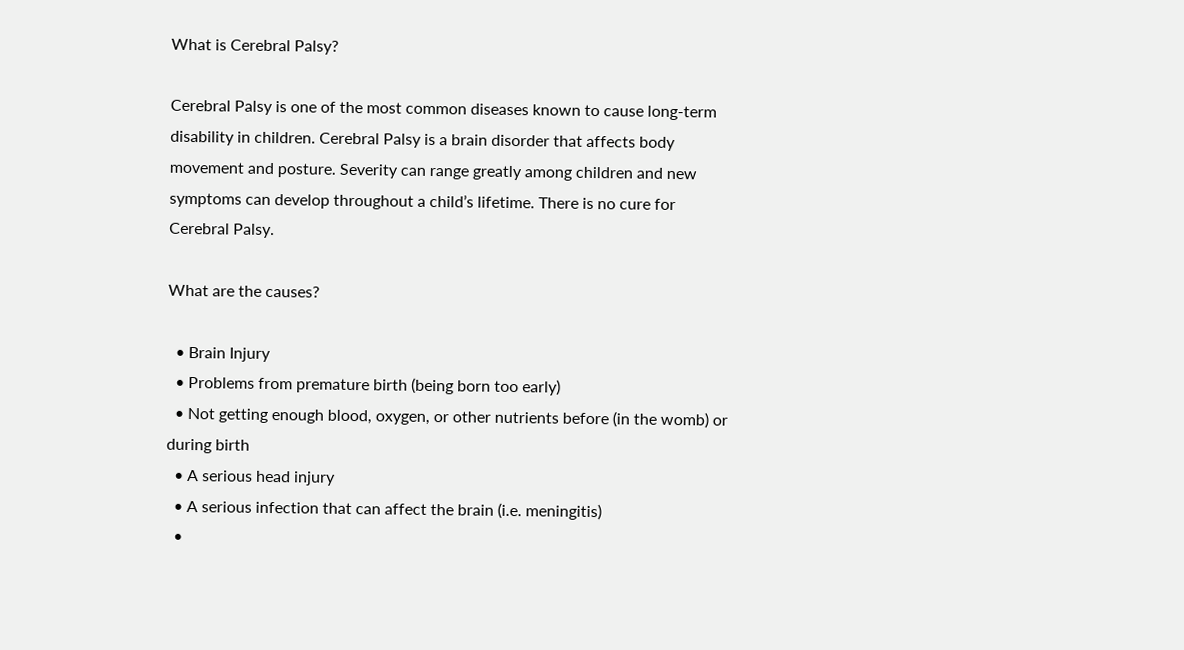What is Cerebral Palsy?

Cerebral Palsy is one of the most common diseases known to cause long-term disability in children. Cerebral Palsy is a brain disorder that affects body movement and posture. Severity can range greatly among children and new symptoms can develop throughout a child’s lifetime. There is no cure for Cerebral Palsy.

What are the causes?

  • Brain Injury
  • Problems from premature birth (being born too early)
  • Not getting enough blood, oxygen, or other nutrients before (in the womb) or during birth
  • A serious head injury
  • A serious infection that can affect the brain (i.e. meningitis)
  •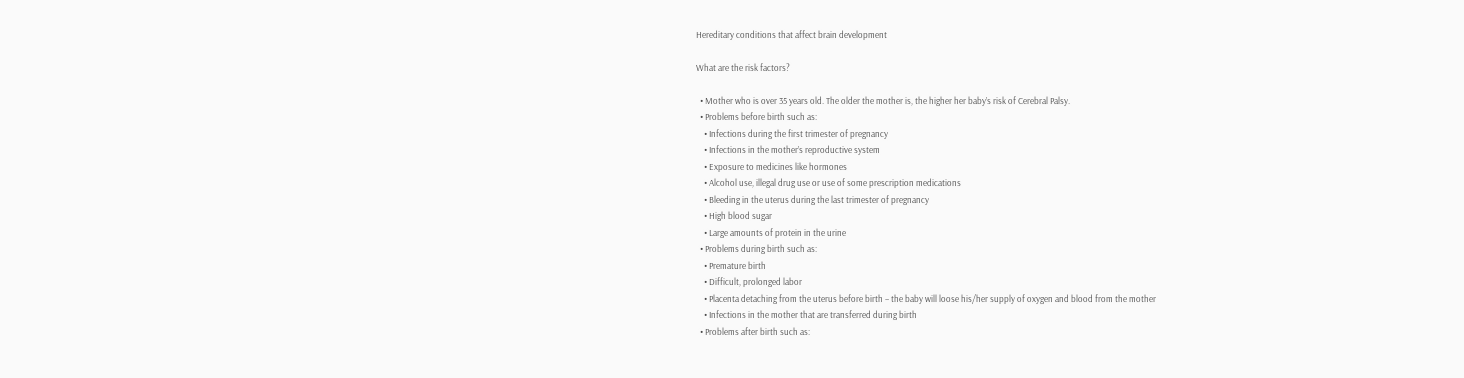Hereditary conditions that affect brain development

What are the risk factors?

  • Mother who is over 35 years old. The older the mother is, the higher her baby’s risk of Cerebral Palsy.
  • Problems before birth such as:
    • Infections during the first trimester of pregnancy
    • Infections in the mother’s reproductive system
    • Exposure to medicines like hormones
    • Alcohol use, illegal drug use or use of some prescription medications
    • Bleeding in the uterus during the last trimester of pregnancy
    • High blood sugar
    • Large amounts of protein in the urine
  • Problems during birth such as:
    • Premature birth
    • Difficult, prolonged labor
    • Placenta detaching from the uterus before birth – the baby will loose his/her supply of oxygen and blood from the mother
    • Infections in the mother that are transferred during birth
  • Problems after birth such as: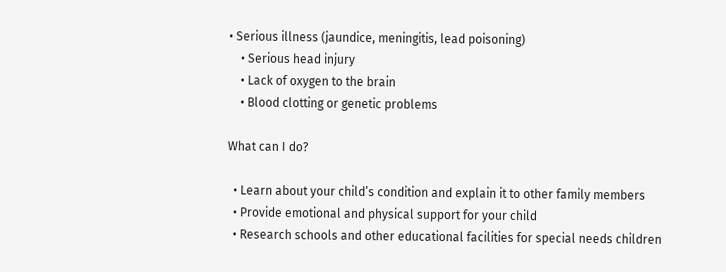• Serious illness (jaundice, meningitis, lead poisoning)
    • Serious head injury
    • Lack of oxygen to the brain
    • Blood clotting or genetic problems

What can I do?

  • Learn about your child’s condition and explain it to other family members
  • Provide emotional and physical support for your child
  • Research schools and other educational facilities for special needs children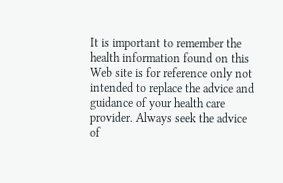It is important to remember the health information found on this Web site is for reference only not intended to replace the advice and guidance of your health care provider. Always seek the advice of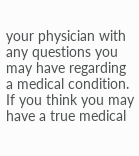your physician with any questions you may have regarding a medical condition. If you think you may have a true medical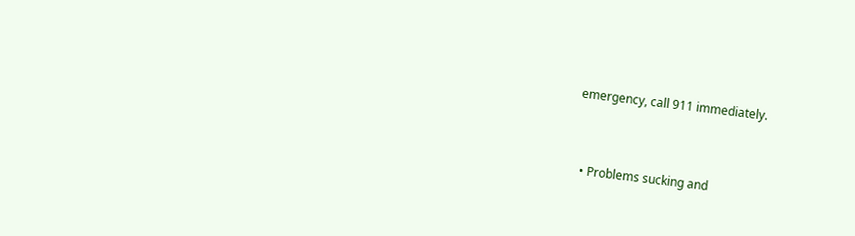emergency, call 911 immediately.


  • Problems sucking and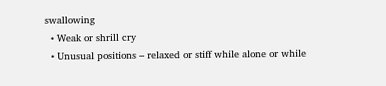swallowing
  • Weak or shrill cry
  • Unusual positions – relaxed or stiff while alone or while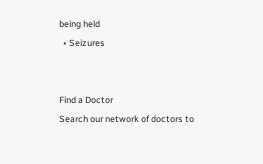being held
  • Seizures


Find a Doctor
Search our network of doctors to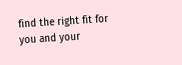find the right fit for you and your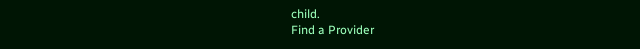child.
Find a Provider